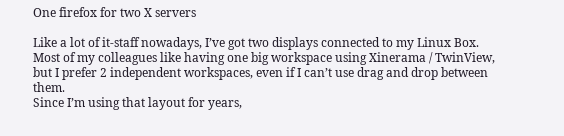One firefox for two X servers

Like a lot of it-staff nowadays, I’ve got two displays connected to my Linux Box. Most of my colleagues like having one big workspace using Xinerama / TwinView, but I prefer 2 independent workspaces, even if I can’t use drag and drop between them.
Since I’m using that layout for years,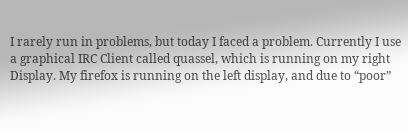I rarely run in problems, but today I faced a problem. Currently I use a graphical IRC Client called quassel, which is running on my right Display. My firefox is running on the left display, and due to “poor”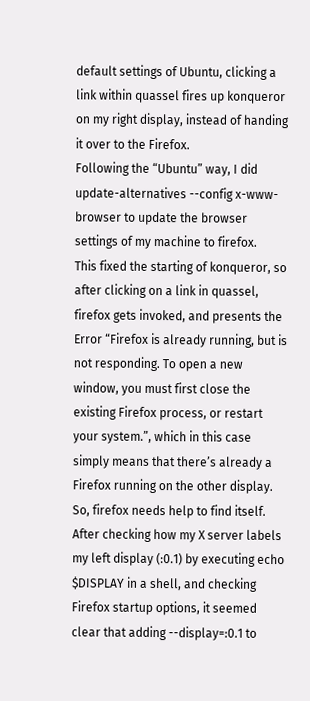default settings of Ubuntu, clicking a link within quassel fires up konqueror on my right display, instead of handing it over to the Firefox.
Following the “Ubuntu” way, I did update-alternatives --config x-www-browser to update the browser settings of my machine to firefox.
This fixed the starting of konqueror, so after clicking on a link in quassel, firefox gets invoked, and presents the Error “Firefox is already running, but is not responding. To open a new window, you must first close the existing Firefox process, or restart your system.”, which in this case simply means that there’s already a Firefox running on the other display.
So, firefox needs help to find itself. After checking how my X server labels my left display (:0.1) by executing echo $DISPLAY in a shell, and checking Firefox startup options, it seemed clear that adding --display=:0.1 to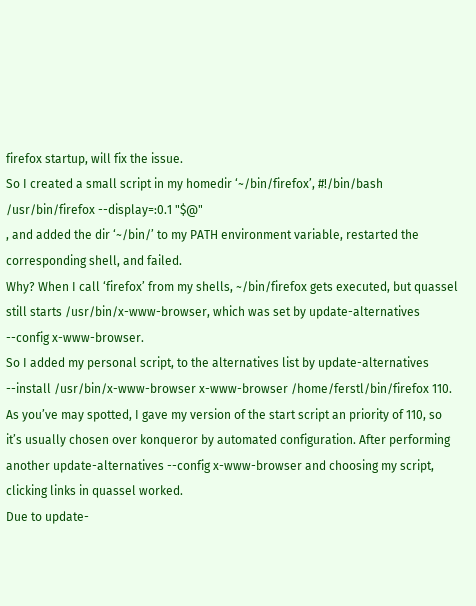firefox startup, will fix the issue.
So I created a small script in my homedir ‘~/bin/firefox’, #!/bin/bash
/usr/bin/firefox --display=:0.1 "$@"
, and added the dir ‘~/bin/’ to my PATH environment variable, restarted the corresponding shell, and failed.
Why? When I call ‘firefox’ from my shells, ~/bin/firefox gets executed, but quassel still starts /usr/bin/x-www-browser, which was set by update-alternatives --config x-www-browser.
So I added my personal script, to the alternatives list by update-alternatives --install /usr/bin/x-www-browser x-www-browser /home/ferstl/bin/firefox 110. As you’ve may spotted, I gave my version of the start script an priority of 110, so it’s usually chosen over konqueror by automated configuration. After performing another update-alternatives --config x-www-browser and choosing my script, clicking links in quassel worked.
Due to update-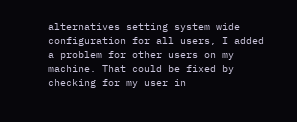alternatives setting system wide configuration for all users, I added a problem for other users on my machine. That could be fixed by checking for my user in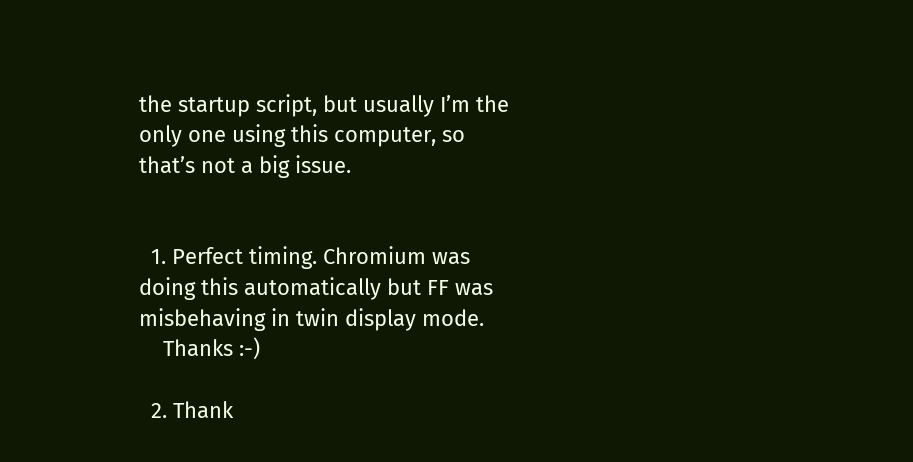the startup script, but usually I’m the only one using this computer, so that’s not a big issue.


  1. Perfect timing. Chromium was doing this automatically but FF was misbehaving in twin display mode.
    Thanks :-)

  2. Thank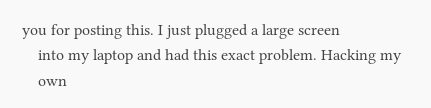you for posting this. I just plugged a large screen
    into my laptop and had this exact problem. Hacking my
    own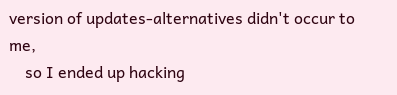version of updates-alternatives didn't occur to me,
    so I ended up hacking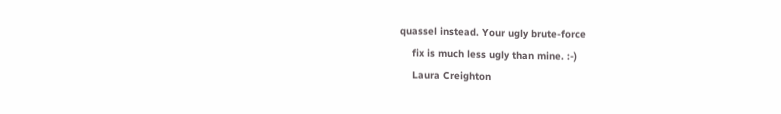quassel instead. Your ugly brute-force
    fix is much less ugly than mine. :-)
    Laura Creighton